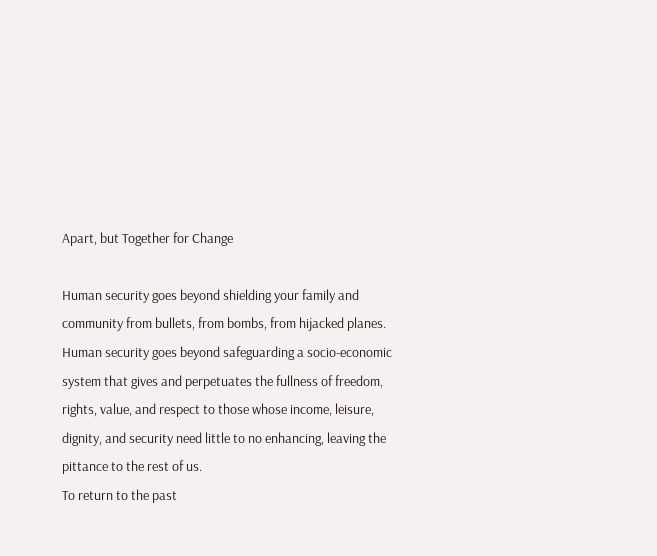Apart, but Together for Change

Human security goes beyond shielding your family and community from bullets, from bombs, from hijacked planes. Human security goes beyond safeguarding a socio-economic system that gives and perpetuates the fullness of freedom, rights, value, and respect to those whose income, leisure, dignity, and security need little to no enhancing, leaving the pittance to the rest of us.
To return to the past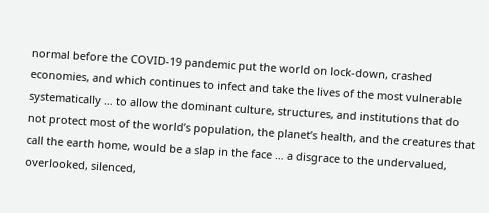normal before the COVID-19 pandemic put the world on lock-down, crashed economies, and which continues to infect and take the lives of the most vulnerable systematically … to allow the dominant culture, structures, and institutions that do not protect most of the world’s population, the planet’s health, and the creatures that call the earth home, would be a slap in the face … a disgrace to the undervalued, overlooked, silenced,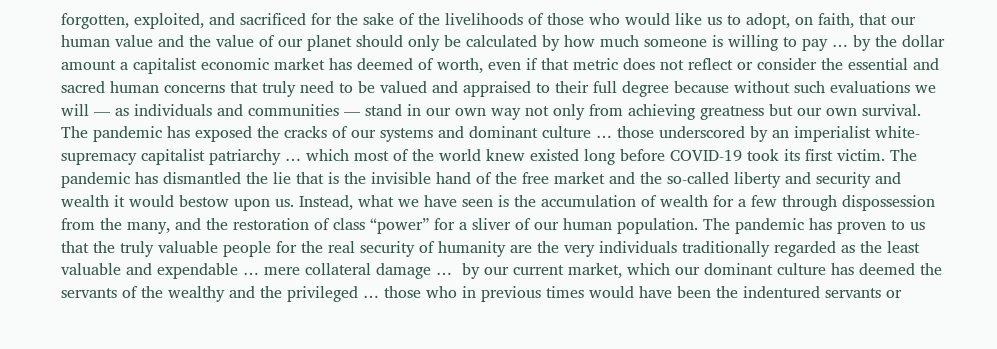forgotten, exploited, and sacrificed for the sake of the livelihoods of those who would like us to adopt, on faith, that our human value and the value of our planet should only be calculated by how much someone is willing to pay … by the dollar amount a capitalist economic market has deemed of worth, even if that metric does not reflect or consider the essential and sacred human concerns that truly need to be valued and appraised to their full degree because without such evaluations we will — as individuals and communities — stand in our own way not only from achieving greatness but our own survival.
The pandemic has exposed the cracks of our systems and dominant culture … those underscored by an imperialist white-supremacy capitalist patriarchy … which most of the world knew existed long before COVID-19 took its first victim. The pandemic has dismantled the lie that is the invisible hand of the free market and the so-called liberty and security and wealth it would bestow upon us. Instead, what we have seen is the accumulation of wealth for a few through dispossession from the many, and the restoration of class “power” for a sliver of our human population. The pandemic has proven to us that the truly valuable people for the real security of humanity are the very individuals traditionally regarded as the least valuable and expendable … mere collateral damage …  by our current market, which our dominant culture has deemed the servants of the wealthy and the privileged … those who in previous times would have been the indentured servants or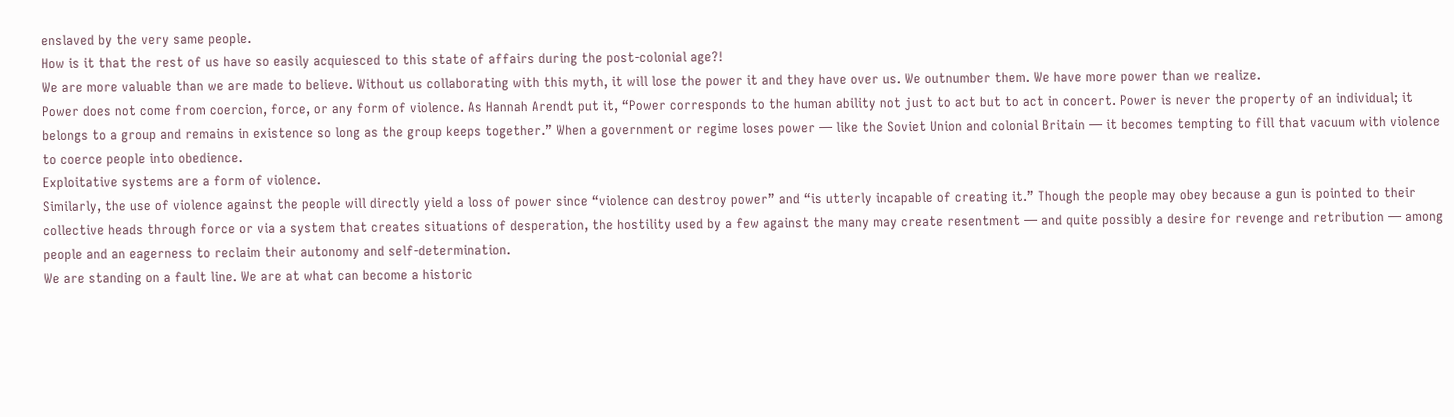enslaved by the very same people.
How is it that the rest of us have so easily acquiesced to this state of affairs during the post-colonial age?!
We are more valuable than we are made to believe. Without us collaborating with this myth, it will lose the power it and they have over us. We outnumber them. We have more power than we realize.
Power does not come from coercion, force, or any form of violence. As Hannah Arendt put it, “Power corresponds to the human ability not just to act but to act in concert. Power is never the property of an individual; it belongs to a group and remains in existence so long as the group keeps together.” When a government or regime loses power — like the Soviet Union and colonial Britain — it becomes tempting to fill that vacuum with violence to coerce people into obedience.
Exploitative systems are a form of violence.
Similarly, the use of violence against the people will directly yield a loss of power since “violence can destroy power” and “is utterly incapable of creating it.” Though the people may obey because a gun is pointed to their collective heads through force or via a system that creates situations of desperation, the hostility used by a few against the many may create resentment — and quite possibly a desire for revenge and retribution — among people and an eagerness to reclaim their autonomy and self-determination.
We are standing on a fault line. We are at what can become a historic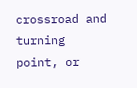crossroad and turning point, or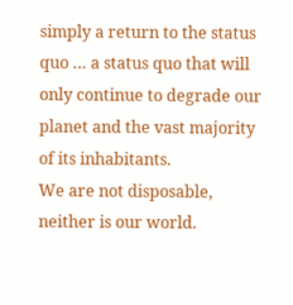simply a return to the status quo … a status quo that will only continue to degrade our planet and the vast majority of its inhabitants.
We are not disposable, neither is our world.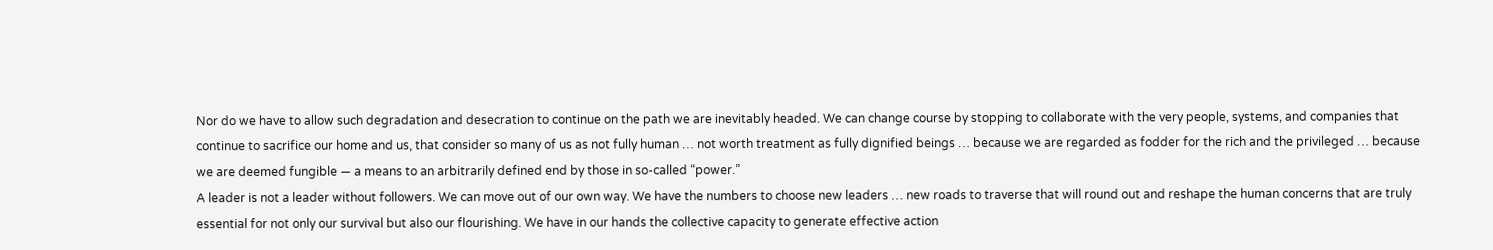Nor do we have to allow such degradation and desecration to continue on the path we are inevitably headed. We can change course by stopping to collaborate with the very people, systems, and companies that continue to sacrifice our home and us, that consider so many of us as not fully human … not worth treatment as fully dignified beings … because we are regarded as fodder for the rich and the privileged … because we are deemed fungible — a means to an arbitrarily defined end by those in so-called “power.”
A leader is not a leader without followers. We can move out of our own way. We have the numbers to choose new leaders … new roads to traverse that will round out and reshape the human concerns that are truly essential for not only our survival but also our flourishing. We have in our hands the collective capacity to generate effective action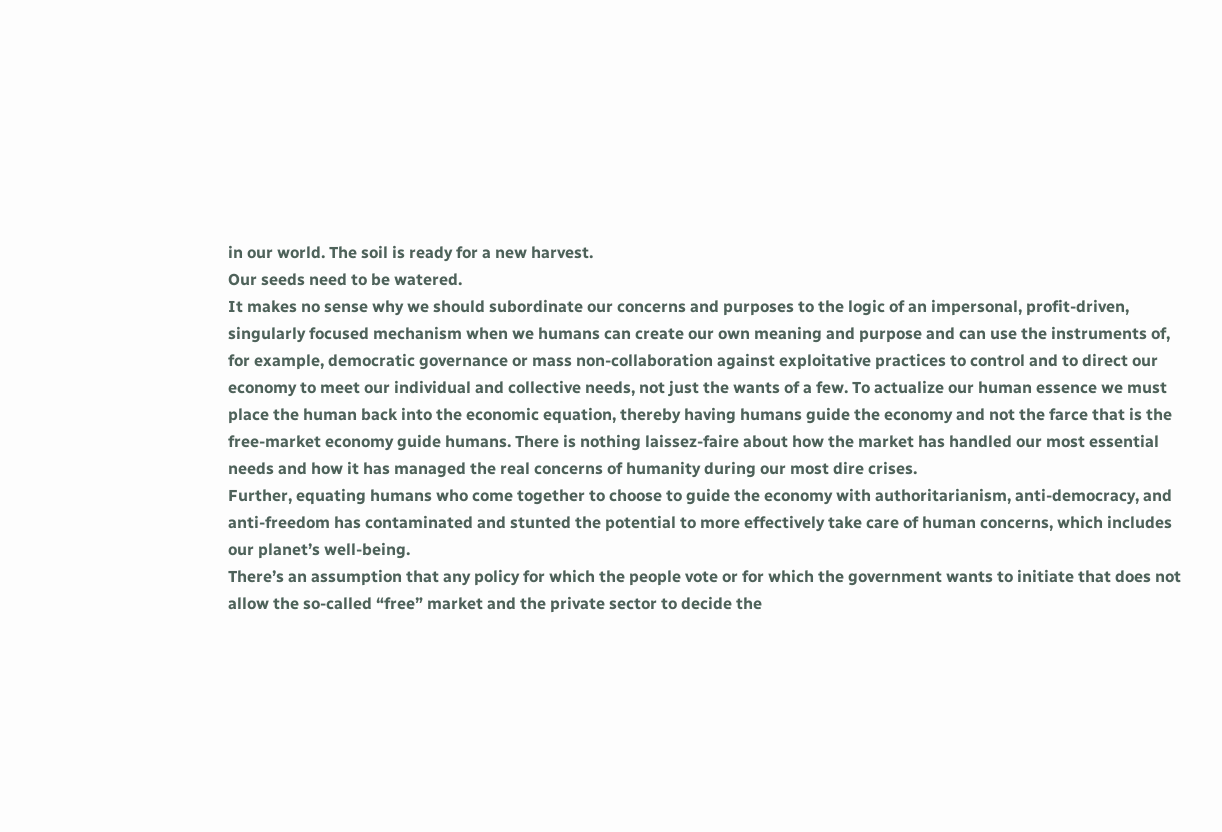in our world. The soil is ready for a new harvest.
Our seeds need to be watered.
It makes no sense why we should subordinate our concerns and purposes to the logic of an impersonal, profit-driven, singularly focused mechanism when we humans can create our own meaning and purpose and can use the instruments of, for example, democratic governance or mass non-collaboration against exploitative practices to control and to direct our economy to meet our individual and collective needs, not just the wants of a few. To actualize our human essence we must place the human back into the economic equation, thereby having humans guide the economy and not the farce that is the free-market economy guide humans. There is nothing laissez-faire about how the market has handled our most essential needs and how it has managed the real concerns of humanity during our most dire crises.
Further, equating humans who come together to choose to guide the economy with authoritarianism, anti-democracy, and anti-freedom has contaminated and stunted the potential to more effectively take care of human concerns, which includes our planet’s well-being.
There’s an assumption that any policy for which the people vote or for which the government wants to initiate that does not allow the so-called “free” market and the private sector to decide the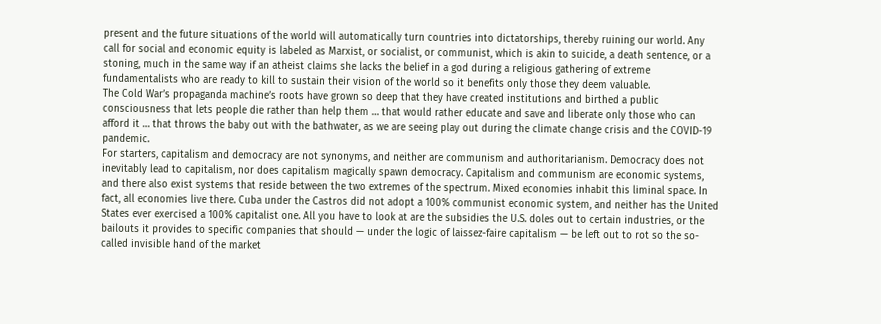present and the future situations of the world will automatically turn countries into dictatorships, thereby ruining our world. Any call for social and economic equity is labeled as Marxist, or socialist, or communist, which is akin to suicide, a death sentence, or a stoning, much in the same way if an atheist claims she lacks the belief in a god during a religious gathering of extreme fundamentalists who are ready to kill to sustain their vision of the world so it benefits only those they deem valuable.
The Cold War’s propaganda machine’s roots have grown so deep that they have created institutions and birthed a public consciousness that lets people die rather than help them … that would rather educate and save and liberate only those who can afford it … that throws the baby out with the bathwater, as we are seeing play out during the climate change crisis and the COVID-19 pandemic.
For starters, capitalism and democracy are not synonyms, and neither are communism and authoritarianism. Democracy does not inevitably lead to capitalism, nor does capitalism magically spawn democracy. Capitalism and communism are economic systems, and there also exist systems that reside between the two extremes of the spectrum. Mixed economies inhabit this liminal space. In fact, all economies live there. Cuba under the Castros did not adopt a 100% communist economic system, and neither has the United States ever exercised a 100% capitalist one. All you have to look at are the subsidies the U.S. doles out to certain industries, or the bailouts it provides to specific companies that should — under the logic of laissez-faire capitalism — be left out to rot so the so-called invisible hand of the market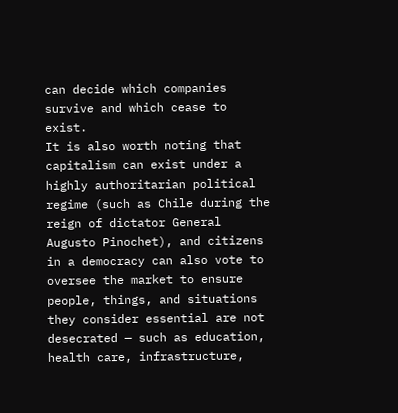can decide which companies survive and which cease to exist.
It is also worth noting that capitalism can exist under a highly authoritarian political regime (such as Chile during the reign of dictator General Augusto Pinochet), and citizens in a democracy can also vote to oversee the market to ensure people, things, and situations they consider essential are not desecrated — such as education, health care, infrastructure,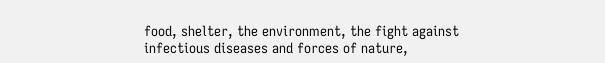food, shelter, the environment, the fight against infectious diseases and forces of nature,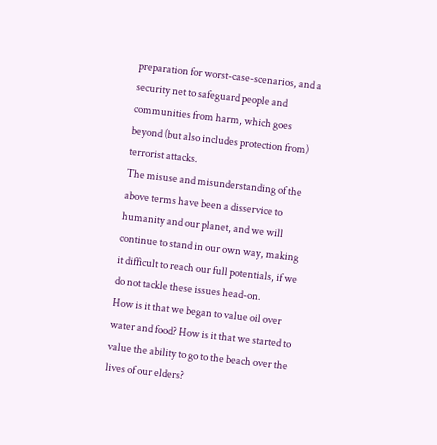preparation for worst-case-scenarios, and a security net to safeguard people and communities from harm, which goes beyond (but also includes protection from) terrorist attacks.
The misuse and misunderstanding of the above terms have been a disservice to humanity and our planet, and we will continue to stand in our own way, making it difficult to reach our full potentials, if we do not tackle these issues head-on.
How is it that we began to value oil over water and food? How is it that we started to value the ability to go to the beach over the lives of our elders?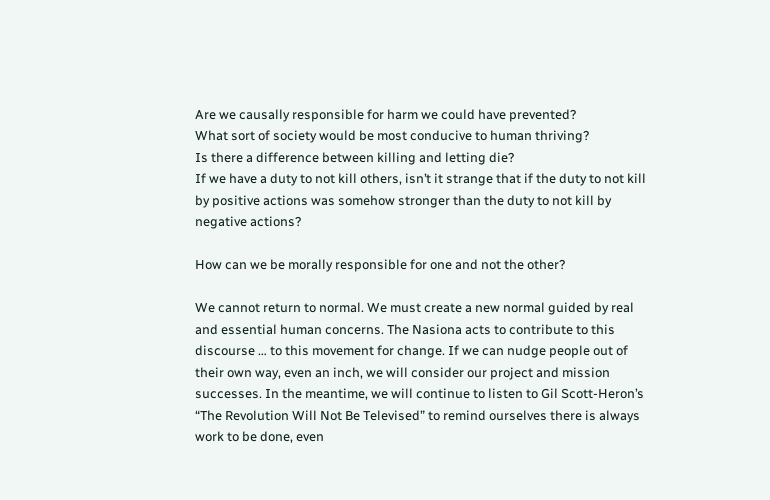Are we causally responsible for harm we could have prevented?
What sort of society would be most conducive to human thriving?
Is there a difference between killing and letting die?
If we have a duty to not kill others, isn’t it strange that if the duty to not kill by positive actions was somehow stronger than the duty to not kill by negative actions?

How can we be morally responsible for one and not the other?

We cannot return to normal. We must create a new normal guided by real and essential human concerns. The Nasiona acts to contribute to this discourse … to this movement for change. If we can nudge people out of their own way, even an inch, we will consider our project and mission successes. In the meantime, we will continue to listen to Gil Scott-Heron’s “The Revolution Will Not Be Televised” to remind ourselves there is always work to be done, even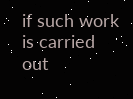if such work is carried out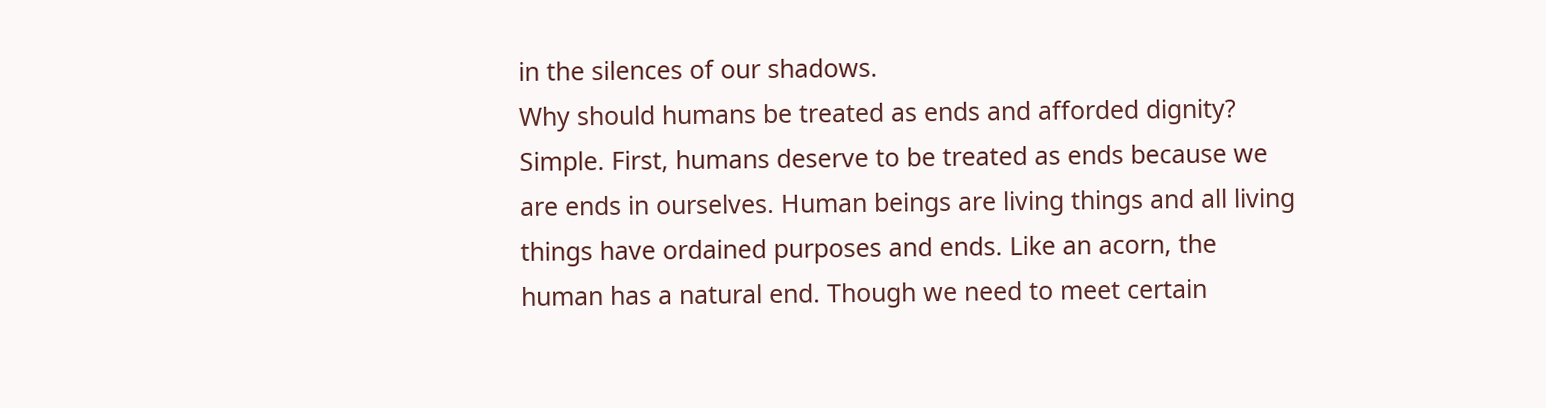in the silences of our shadows.
Why should humans be treated as ends and afforded dignity? Simple. First, humans deserve to be treated as ends because we are ends in ourselves. Human beings are living things and all living things have ordained purposes and ends. Like an acorn, the human has a natural end. Though we need to meet certain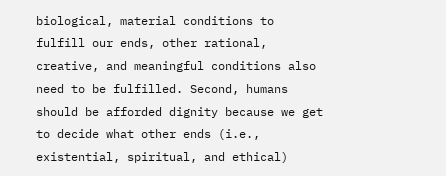biological, material conditions to fulfill our ends, other rational, creative, and meaningful conditions also need to be fulfilled. Second, humans should be afforded dignity because we get to decide what other ends (i.e., existential, spiritual, and ethical)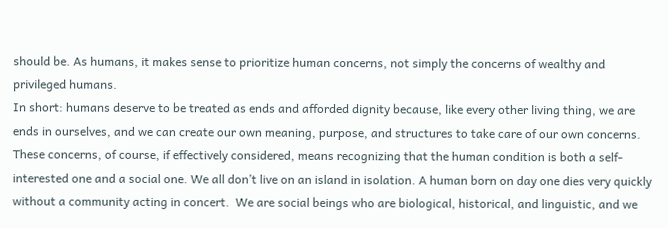should be. As humans, it makes sense to prioritize human concerns, not simply the concerns of wealthy and privileged humans.
In short: humans deserve to be treated as ends and afforded dignity because, like every other living thing, we are ends in ourselves, and we can create our own meaning, purpose, and structures to take care of our own concerns. These concerns, of course, if effectively considered, means recognizing that the human condition is both a self-interested one and a social one. We all don’t live on an island in isolation. A human born on day one dies very quickly without a community acting in concert.  We are social beings who are biological, historical, and linguistic, and we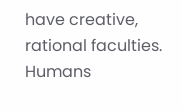have creative, rational faculties. Humans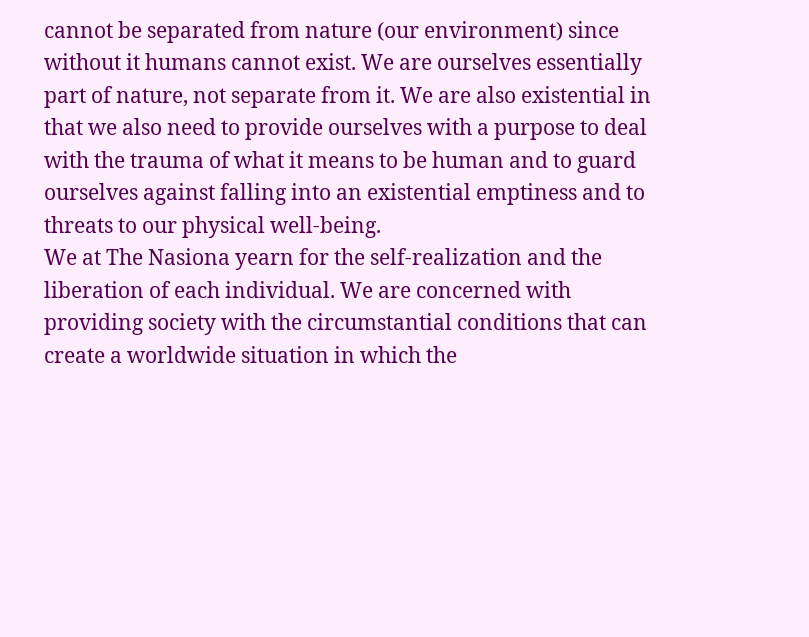cannot be separated from nature (our environment) since without it humans cannot exist. We are ourselves essentially part of nature, not separate from it. We are also existential in that we also need to provide ourselves with a purpose to deal with the trauma of what it means to be human and to guard ourselves against falling into an existential emptiness and to threats to our physical well-being.
We at The Nasiona yearn for the self-realization and the liberation of each individual. We are concerned with providing society with the circumstantial conditions that can create a worldwide situation in which the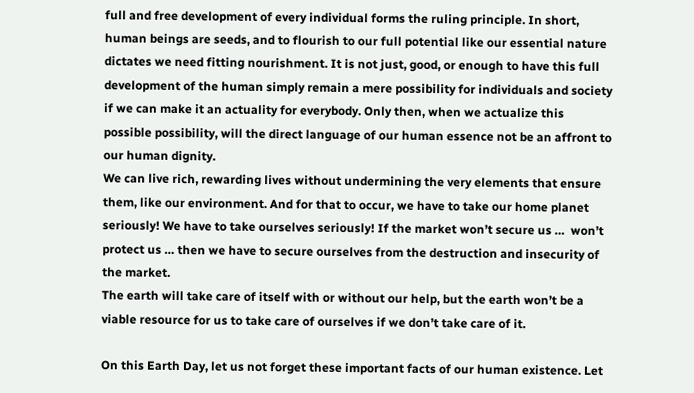full and free development of every individual forms the ruling principle. In short, human beings are seeds, and to flourish to our full potential like our essential nature dictates we need fitting nourishment. It is not just, good, or enough to have this full development of the human simply remain a mere possibility for individuals and society if we can make it an actuality for everybody. Only then, when we actualize this possible possibility, will the direct language of our human essence not be an affront to our human dignity.
We can live rich, rewarding lives without undermining the very elements that ensure them, like our environment. And for that to occur, we have to take our home planet seriously! We have to take ourselves seriously! If the market won’t secure us …  won’t protect us … then we have to secure ourselves from the destruction and insecurity of the market.
The earth will take care of itself with or without our help, but the earth won’t be a viable resource for us to take care of ourselves if we don’t take care of it.

On this Earth Day, let us not forget these important facts of our human existence. Let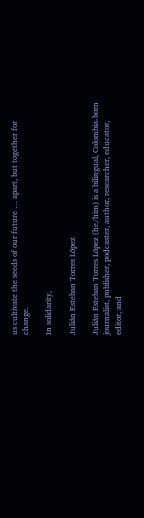us cultivate the seeds of our future … apart, but together for change.

In solidarity,

Julián Esteban Torres López

Julián Esteban Torres López (he/him) is a bilingual, Colombia-born journalist, publisher, podcaster, author, researcher, educator, editor, and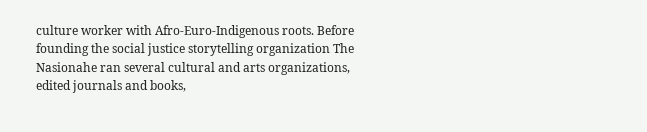culture worker with Afro-Euro-Indigenous roots. Before founding the social justice storytelling organization The Nasionahe ran several cultural and arts organizations, edited journals and books,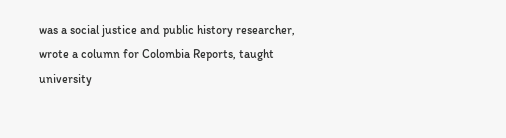was a social justice and public history researcher, wrote a column for Colombia Reports, taught university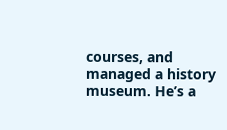courses, and managed a history museum. He’s a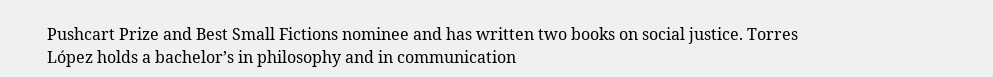Pushcart Prize and Best Small Fictions nominee and has written two books on social justice. Torres López holds a bachelor’s in philosophy and in communication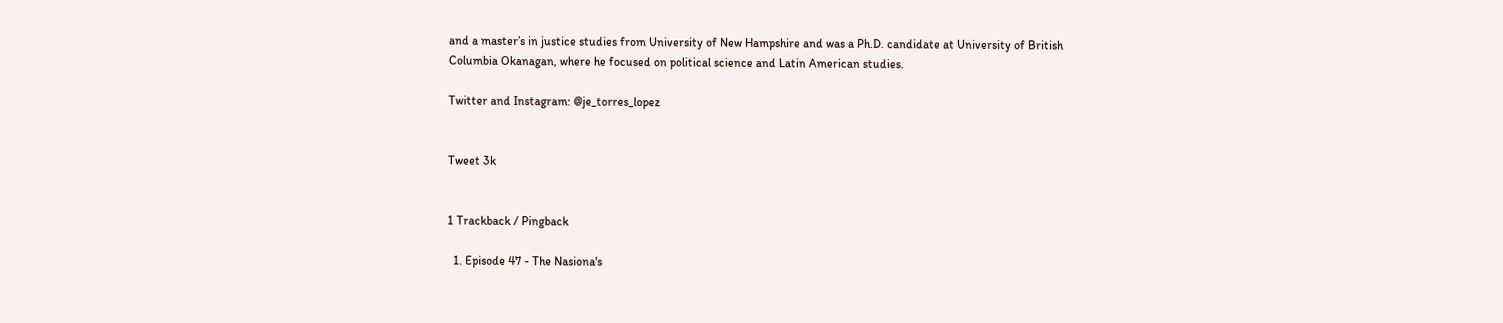and a master’s in justice studies from University of New Hampshire and was a Ph.D. candidate at University of British Columbia Okanagan, where he focused on political science and Latin American studies.

Twitter and Instagram: @je_torres_lopez


Tweet 3k


1 Trackback / Pingback

  1. Episode 47 - The Nasiona's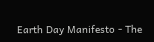Earth Day Manifesto - The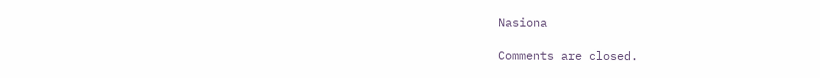Nasiona

Comments are closed.